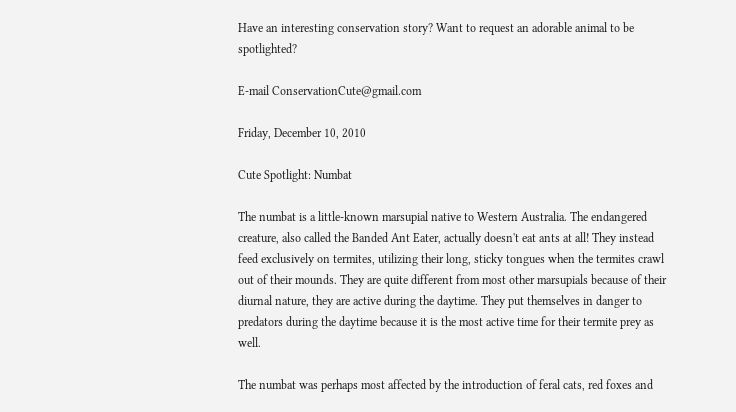Have an interesting conservation story? Want to request an adorable animal to be spotlighted?

E-mail ConservationCute@gmail.com

Friday, December 10, 2010

Cute Spotlight: Numbat

The numbat is a little-known marsupial native to Western Australia. The endangered creature, also called the Banded Ant Eater, actually doesn't eat ants at all! They instead feed exclusively on termites, utilizing their long, sticky tongues when the termites crawl out of their mounds. They are quite different from most other marsupials because of their diurnal nature, they are active during the daytime. They put themselves in danger to predators during the daytime because it is the most active time for their termite prey as well.

The numbat was perhaps most affected by the introduction of feral cats, red foxes and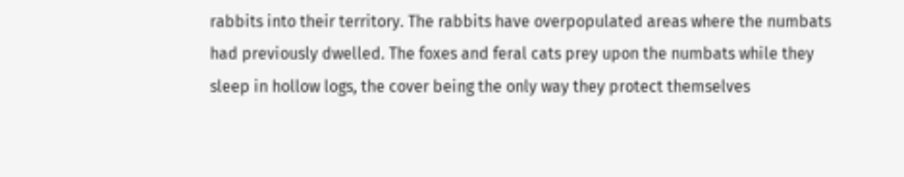rabbits into their territory. The rabbits have overpopulated areas where the numbats had previously dwelled. The foxes and feral cats prey upon the numbats while they sleep in hollow logs, the cover being the only way they protect themselves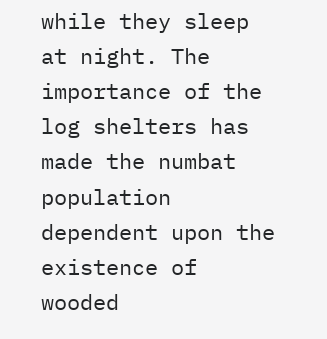while they sleep at night. The importance of the log shelters has made the numbat population dependent upon the existence of wooded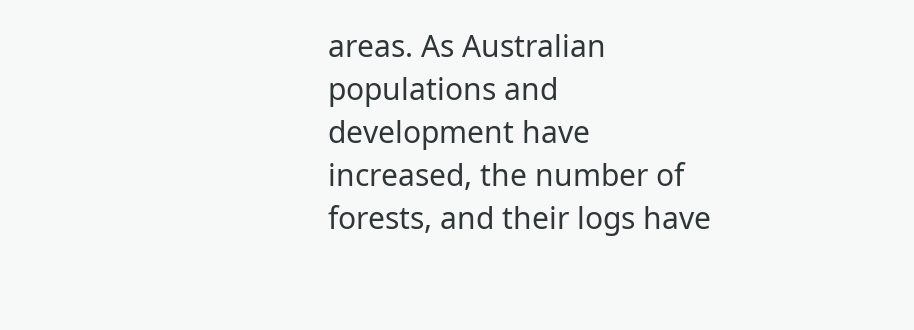areas. As Australian populations and development have increased, the number of forests, and their logs have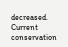decreased. Current conservation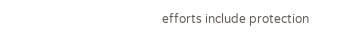efforts include protection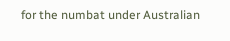for the numbat under Australian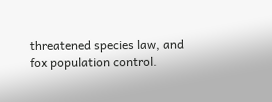threatened species law, and fox population control.